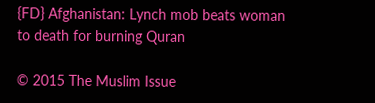{FD} Afghanistan: Lynch mob beats woman to death for burning Quran

© 2015 The Muslim Issue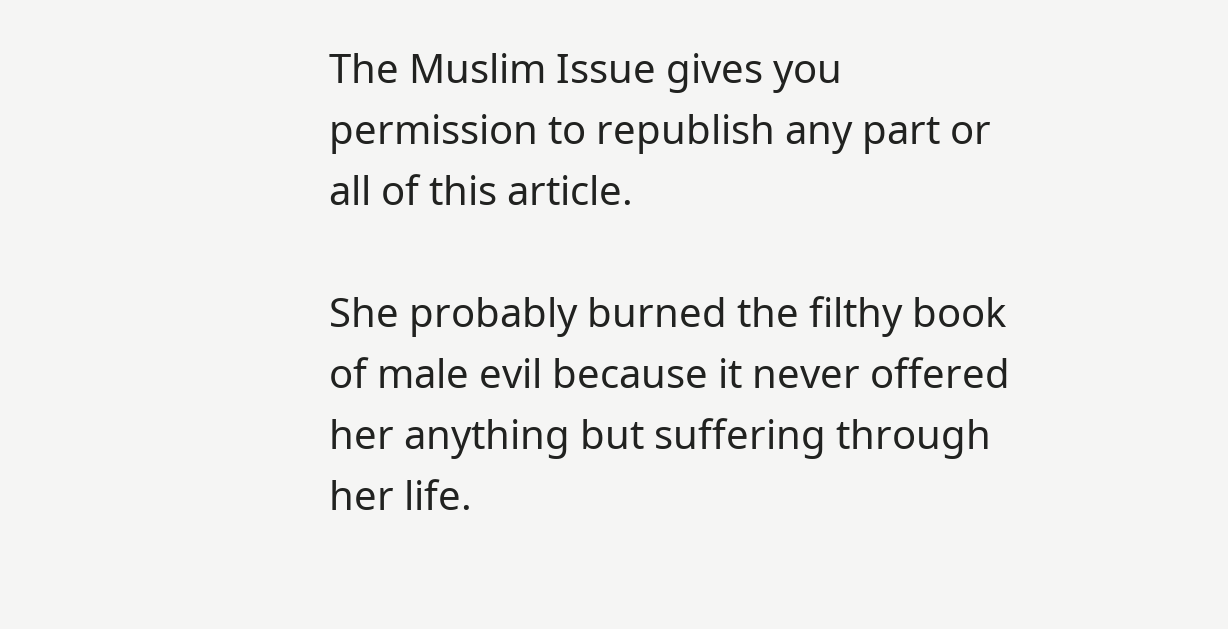The Muslim Issue gives you permission to republish any part or all of this article.

She probably burned the filthy book of male evil because it never offered her anything but suffering through her life.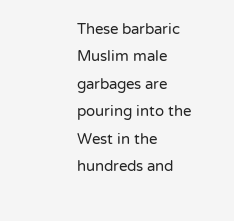These barbaric Muslim male garbages are pouring into the West in the hundreds and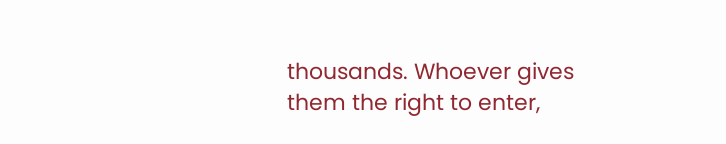thousands. Whoever gives them the right to enter,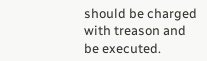should be charged with treason and be executed.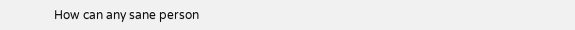How can any sane person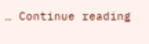… Continue reading